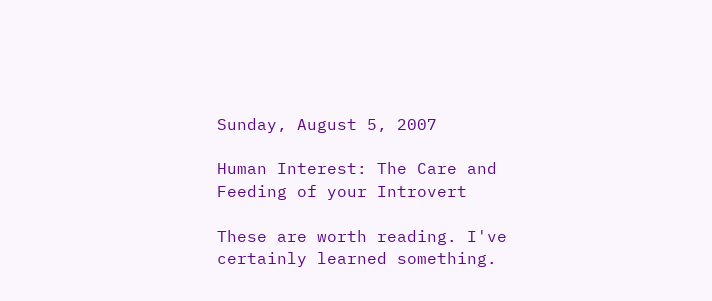Sunday, August 5, 2007

Human Interest: The Care and Feeding of your Introvert

These are worth reading. I've certainly learned something.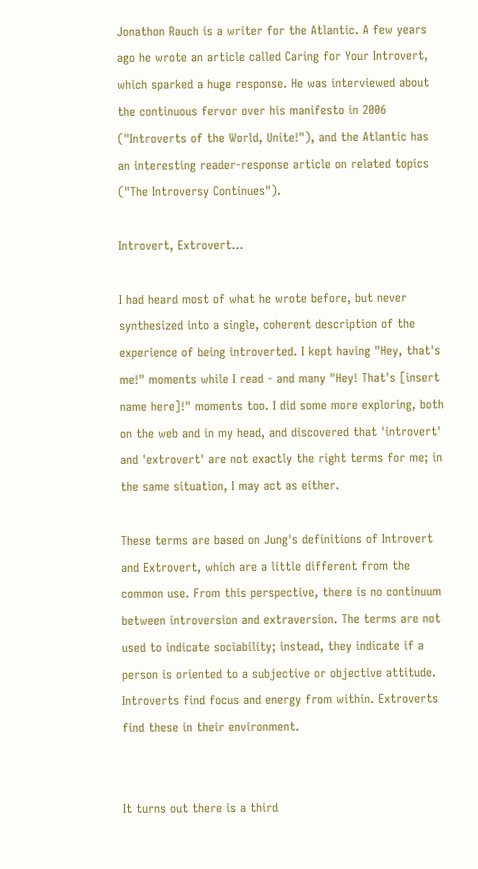Jonathon Rauch is a writer for the Atlantic. A few years ago he wrote an article called Caring for Your Introvert, which sparked a huge response. He was interviewed about the continuous fervor over his manifesto in 2006 ("Introverts of the World, Unite!"), and the Atlantic has an interesting reader-response article on related topics ("The Introversy Continues").

Introvert, Extrovert...

I had heard most of what he wrote before, but never synthesized into a single, coherent description of the experience of being introverted. I kept having "Hey, that's me!" moments while I read - and many "Hey! That's [insert name here]!" moments too. I did some more exploring, both on the web and in my head, and discovered that 'introvert' and 'extrovert' are not exactly the right terms for me; in the same situation, I may act as either.

These terms are based on Jung's definitions of Introvert and Extrovert, which are a little different from the common use. From this perspective, there is no continuum between introversion and extraversion. The terms are not used to indicate sociability; instead, they indicate if a person is oriented to a subjective or objective attitude. Introverts find focus and energy from within. Extroverts find these in their environment.


It turns out there is a third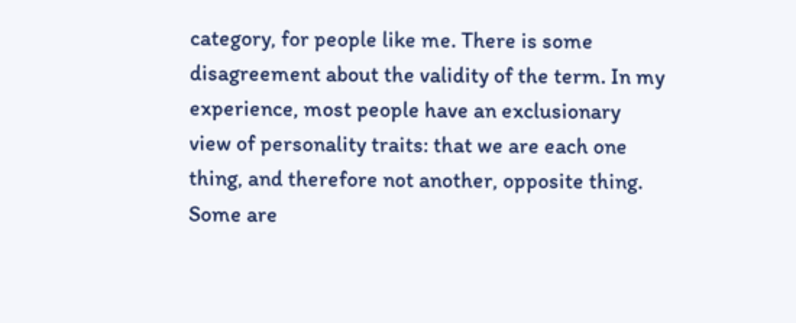category, for people like me. There is some disagreement about the validity of the term. In my experience, most people have an exclusionary view of personality traits: that we are each one thing, and therefore not another, opposite thing. Some are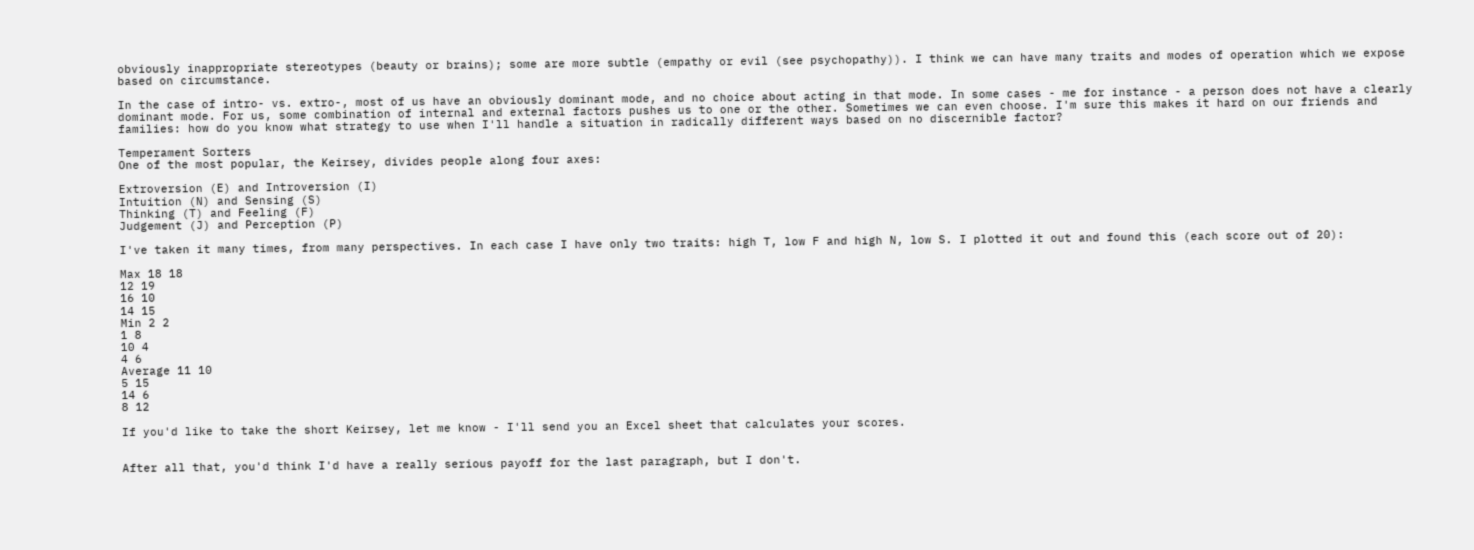obviously inappropriate stereotypes (beauty or brains); some are more subtle (empathy or evil (see psychopathy)). I think we can have many traits and modes of operation which we expose based on circumstance.

In the case of intro- vs. extro-, most of us have an obviously dominant mode, and no choice about acting in that mode. In some cases - me for instance - a person does not have a clearly dominant mode. For us, some combination of internal and external factors pushes us to one or the other. Sometimes we can even choose. I'm sure this makes it hard on our friends and families: how do you know what strategy to use when I'll handle a situation in radically different ways based on no discernible factor?

Temperament Sorters
One of the most popular, the Keirsey, divides people along four axes:

Extroversion (E) and Introversion (I)
Intuition (N) and Sensing (S)
Thinking (T) and Feeling (F)
Judgement (J) and Perception (P)

I've taken it many times, from many perspectives. In each case I have only two traits: high T, low F and high N, low S. I plotted it out and found this (each score out of 20):

Max 18 18
12 19
16 10
14 15
Min 2 2
1 8
10 4
4 6
Average 11 10
5 15
14 6
8 12

If you'd like to take the short Keirsey, let me know - I'll send you an Excel sheet that calculates your scores.


After all that, you'd think I'd have a really serious payoff for the last paragraph, but I don't.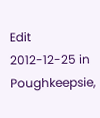Edit 2012-12-25 in Poughkeepsie,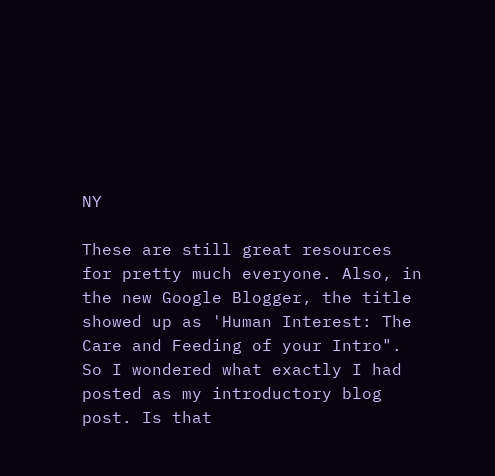NY

These are still great resources for pretty much everyone. Also, in the new Google Blogger, the title showed up as 'Human Interest: The Care and Feeding of your Intro". So I wondered what exactly I had posted as my introductory blog post. Is that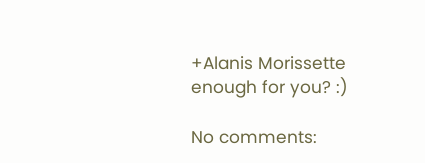+Alanis Morissette enough for you? :)

No comments: